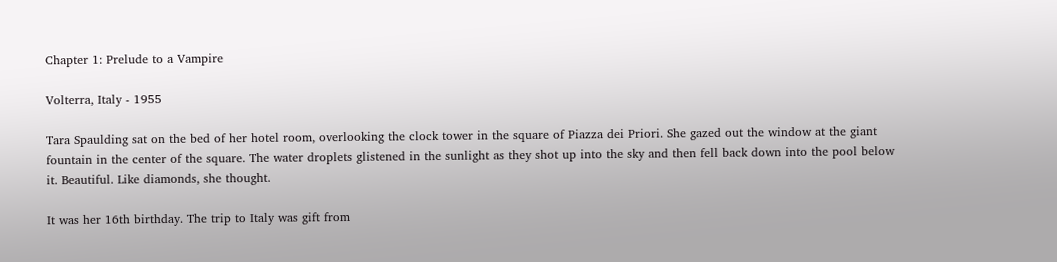Chapter 1: Prelude to a Vampire

Volterra, Italy - 1955

Tara Spaulding sat on the bed of her hotel room, overlooking the clock tower in the square of Piazza dei Priori. She gazed out the window at the giant fountain in the center of the square. The water droplets glistened in the sunlight as they shot up into the sky and then fell back down into the pool below it. Beautiful. Like diamonds, she thought.

It was her 16th birthday. The trip to Italy was gift from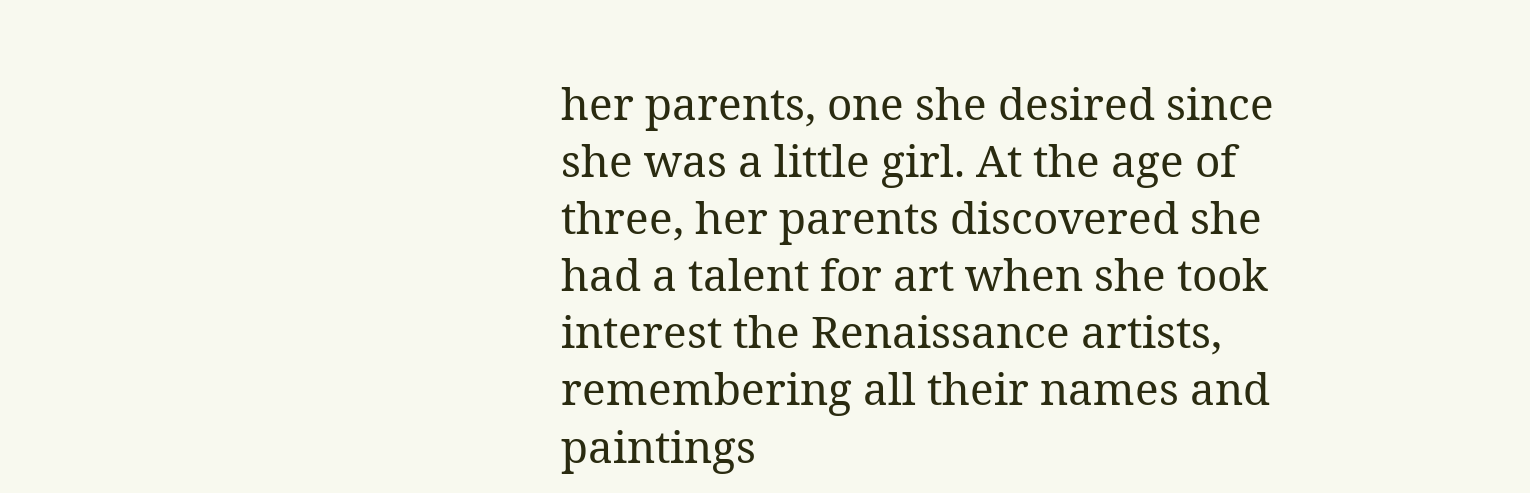her parents, one she desired since she was a little girl. At the age of three, her parents discovered she had a talent for art when she took interest the Renaissance artists, remembering all their names and paintings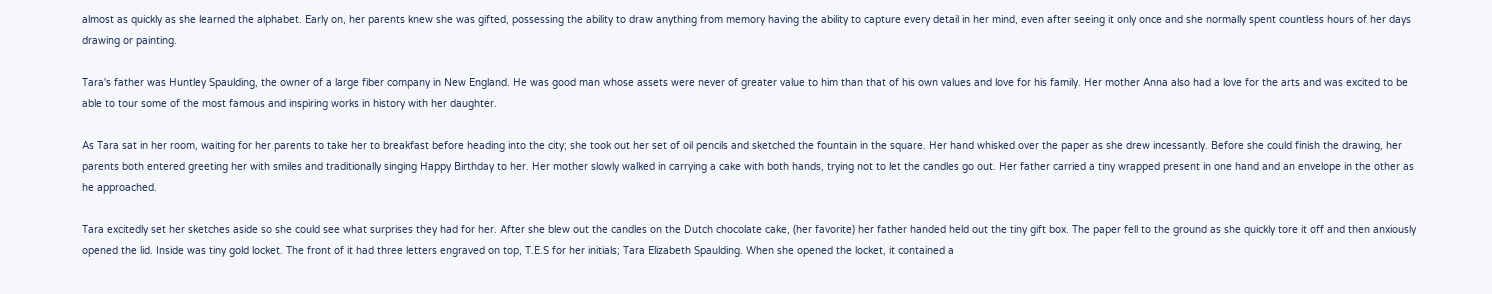almost as quickly as she learned the alphabet. Early on, her parents knew she was gifted, possessing the ability to draw anything from memory having the ability to capture every detail in her mind, even after seeing it only once and she normally spent countless hours of her days drawing or painting.

Tara's father was Huntley Spaulding, the owner of a large fiber company in New England. He was good man whose assets were never of greater value to him than that of his own values and love for his family. Her mother Anna also had a love for the arts and was excited to be able to tour some of the most famous and inspiring works in history with her daughter.

As Tara sat in her room, waiting for her parents to take her to breakfast before heading into the city; she took out her set of oil pencils and sketched the fountain in the square. Her hand whisked over the paper as she drew incessantly. Before she could finish the drawing, her parents both entered greeting her with smiles and traditionally singing Happy Birthday to her. Her mother slowly walked in carrying a cake with both hands, trying not to let the candles go out. Her father carried a tiny wrapped present in one hand and an envelope in the other as he approached.

Tara excitedly set her sketches aside so she could see what surprises they had for her. After she blew out the candles on the Dutch chocolate cake, (her favorite) her father handed held out the tiny gift box. The paper fell to the ground as she quickly tore it off and then anxiously opened the lid. Inside was tiny gold locket. The front of it had three letters engraved on top, T.E.S for her initials; Tara Elizabeth Spaulding. When she opened the locket, it contained a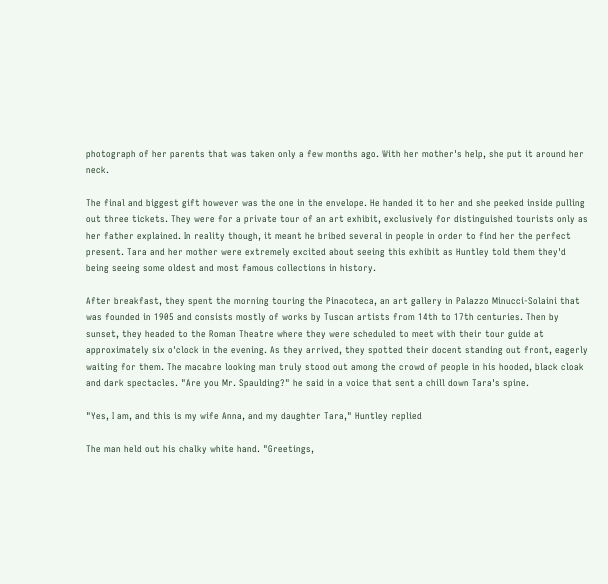photograph of her parents that was taken only a few months ago. With her mother's help, she put it around her neck.

The final and biggest gift however was the one in the envelope. He handed it to her and she peeked inside pulling out three tickets. They were for a private tour of an art exhibit, exclusively for distinguished tourists only as her father explained. In reality though, it meant he bribed several in people in order to find her the perfect present. Tara and her mother were extremely excited about seeing this exhibit as Huntley told them they'd being seeing some oldest and most famous collections in history.

After breakfast, they spent the morning touring the Pinacoteca, an art gallery in Palazzo Minucci-Solaini that was founded in 1905 and consists mostly of works by Tuscan artists from 14th to 17th centuries. Then by sunset, they headed to the Roman Theatre where they were scheduled to meet with their tour guide at approximately six o'clock in the evening. As they arrived, they spotted their docent standing out front, eagerly waiting for them. The macabre looking man truly stood out among the crowd of people in his hooded, black cloak and dark spectacles. "Are you Mr. Spaulding?" he said in a voice that sent a chill down Tara's spine.

"Yes, I am, and this is my wife Anna, and my daughter Tara," Huntley replied

The man held out his chalky white hand. "Greetings,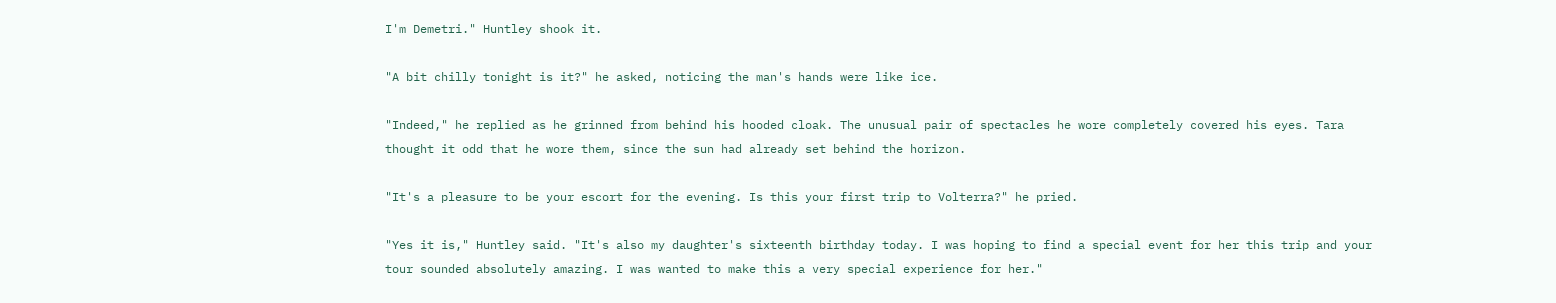I'm Demetri." Huntley shook it.

"A bit chilly tonight is it?" he asked, noticing the man's hands were like ice.

"Indeed," he replied as he grinned from behind his hooded cloak. The unusual pair of spectacles he wore completely covered his eyes. Tara thought it odd that he wore them, since the sun had already set behind the horizon.

"It's a pleasure to be your escort for the evening. Is this your first trip to Volterra?" he pried.

"Yes it is," Huntley said. "It's also my daughter's sixteenth birthday today. I was hoping to find a special event for her this trip and your tour sounded absolutely amazing. I was wanted to make this a very special experience for her."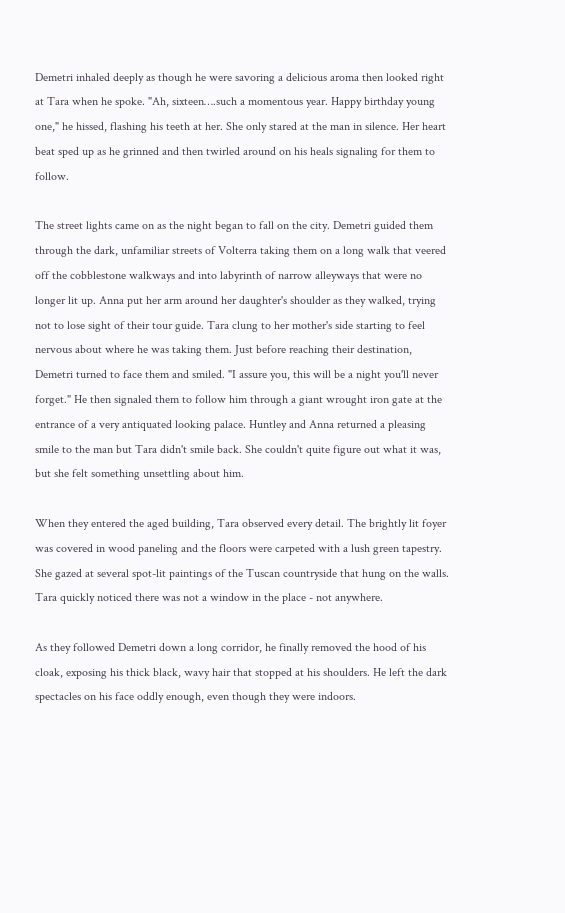Demetri inhaled deeply as though he were savoring a delicious aroma then looked right at Tara when he spoke. "Ah, sixteen….such a momentous year. Happy birthday young one," he hissed, flashing his teeth at her. She only stared at the man in silence. Her heart beat sped up as he grinned and then twirled around on his heals signaling for them to follow.

The street lights came on as the night began to fall on the city. Demetri guided them through the dark, unfamiliar streets of Volterra taking them on a long walk that veered off the cobblestone walkways and into labyrinth of narrow alleyways that were no longer lit up. Anna put her arm around her daughter's shoulder as they walked, trying not to lose sight of their tour guide. Tara clung to her mother's side starting to feel nervous about where he was taking them. Just before reaching their destination, Demetri turned to face them and smiled. "I assure you, this will be a night you'll never forget." He then signaled them to follow him through a giant wrought iron gate at the entrance of a very antiquated looking palace. Huntley and Anna returned a pleasing smile to the man but Tara didn't smile back. She couldn't quite figure out what it was, but she felt something unsettling about him.

When they entered the aged building, Tara observed every detail. The brightly lit foyer was covered in wood paneling and the floors were carpeted with a lush green tapestry. She gazed at several spot-lit paintings of the Tuscan countryside that hung on the walls. Tara quickly noticed there was not a window in the place - not anywhere.

As they followed Demetri down a long corridor, he finally removed the hood of his cloak, exposing his thick black, wavy hair that stopped at his shoulders. He left the dark spectacles on his face oddly enough, even though they were indoors.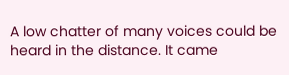A low chatter of many voices could be heard in the distance. It came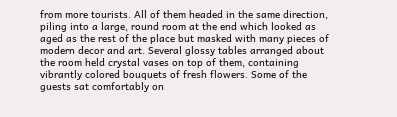from more tourists. All of them headed in the same direction, piling into a large, round room at the end which looked as aged as the rest of the place but masked with many pieces of modern decor and art. Several glossy tables arranged about the room held crystal vases on top of them, containing vibrantly colored bouquets of fresh flowers. Some of the guests sat comfortably on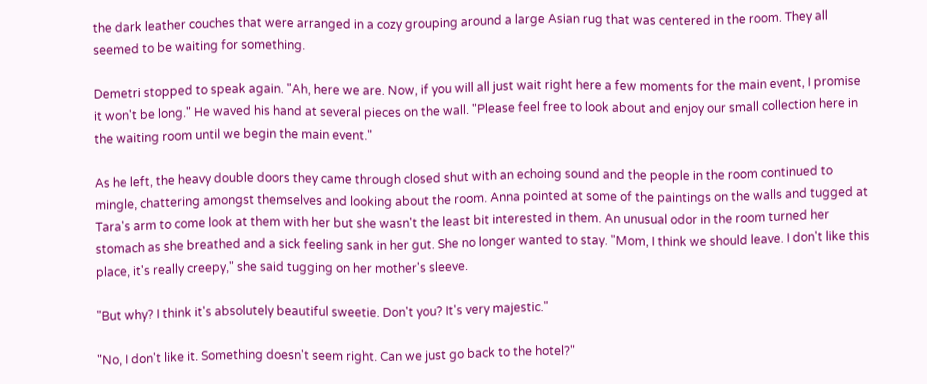the dark leather couches that were arranged in a cozy grouping around a large Asian rug that was centered in the room. They all seemed to be waiting for something.

Demetri stopped to speak again. "Ah, here we are. Now, if you will all just wait right here a few moments for the main event, I promise it won't be long." He waved his hand at several pieces on the wall. "Please feel free to look about and enjoy our small collection here in the waiting room until we begin the main event."

As he left, the heavy double doors they came through closed shut with an echoing sound and the people in the room continued to mingle, chattering amongst themselves and looking about the room. Anna pointed at some of the paintings on the walls and tugged at Tara's arm to come look at them with her but she wasn't the least bit interested in them. An unusual odor in the room turned her stomach as she breathed and a sick feeling sank in her gut. She no longer wanted to stay. "Mom, I think we should leave. I don't like this place, it's really creepy," she said tugging on her mother's sleeve.

"But why? I think it's absolutely beautiful sweetie. Don't you? It's very majestic."

"No, I don't like it. Something doesn't seem right. Can we just go back to the hotel?"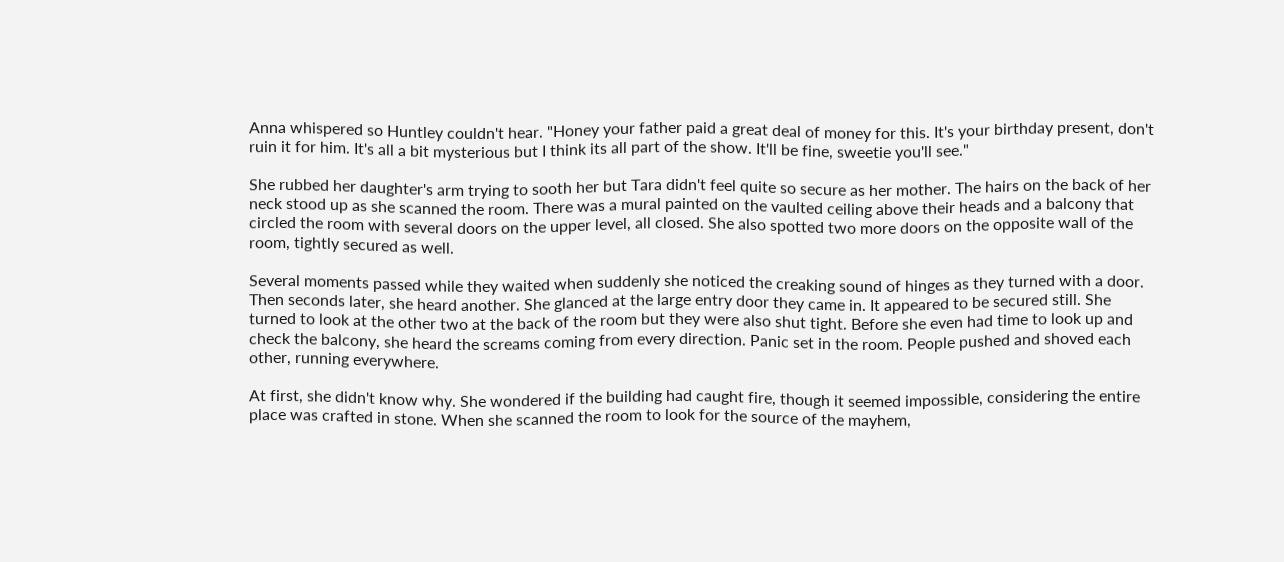Anna whispered so Huntley couldn't hear. "Honey your father paid a great deal of money for this. It's your birthday present, don't ruin it for him. It's all a bit mysterious but I think its all part of the show. It'll be fine, sweetie you'll see."

She rubbed her daughter's arm trying to sooth her but Tara didn't feel quite so secure as her mother. The hairs on the back of her neck stood up as she scanned the room. There was a mural painted on the vaulted ceiling above their heads and a balcony that circled the room with several doors on the upper level, all closed. She also spotted two more doors on the opposite wall of the room, tightly secured as well.

Several moments passed while they waited when suddenly she noticed the creaking sound of hinges as they turned with a door. Then seconds later, she heard another. She glanced at the large entry door they came in. It appeared to be secured still. She turned to look at the other two at the back of the room but they were also shut tight. Before she even had time to look up and check the balcony, she heard the screams coming from every direction. Panic set in the room. People pushed and shoved each other, running everywhere.

At first, she didn't know why. She wondered if the building had caught fire, though it seemed impossible, considering the entire place was crafted in stone. When she scanned the room to look for the source of the mayhem,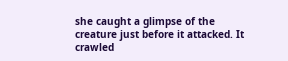she caught a glimpse of the creature just before it attacked. It crawled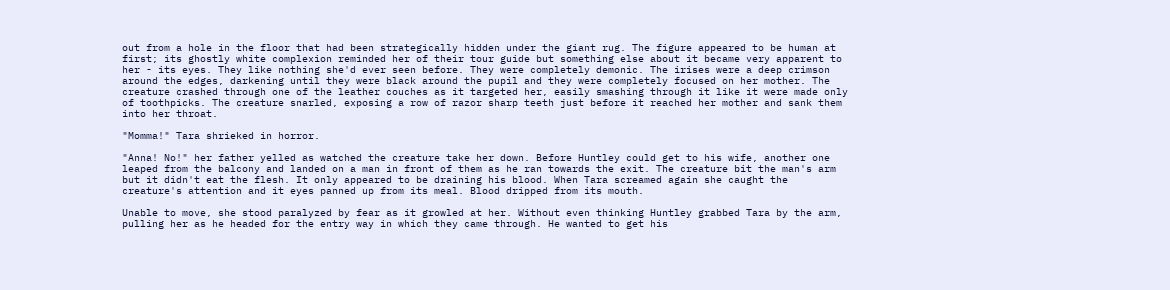out from a hole in the floor that had been strategically hidden under the giant rug. The figure appeared to be human at first; its ghostly white complexion reminded her of their tour guide but something else about it became very apparent to her - its eyes. They like nothing she'd ever seen before. They were completely demonic. The irises were a deep crimson around the edges, darkening until they were black around the pupil and they were completely focused on her mother. The creature crashed through one of the leather couches as it targeted her, easily smashing through it like it were made only of toothpicks. The creature snarled, exposing a row of razor sharp teeth just before it reached her mother and sank them into her throat.

"Momma!" Tara shrieked in horror.

"Anna! No!" her father yelled as watched the creature take her down. Before Huntley could get to his wife, another one leaped from the balcony and landed on a man in front of them as he ran towards the exit. The creature bit the man's arm but it didn't eat the flesh. It only appeared to be draining his blood. When Tara screamed again she caught the creature's attention and it eyes panned up from its meal. Blood dripped from its mouth.

Unable to move, she stood paralyzed by fear as it growled at her. Without even thinking Huntley grabbed Tara by the arm, pulling her as he headed for the entry way in which they came through. He wanted to get his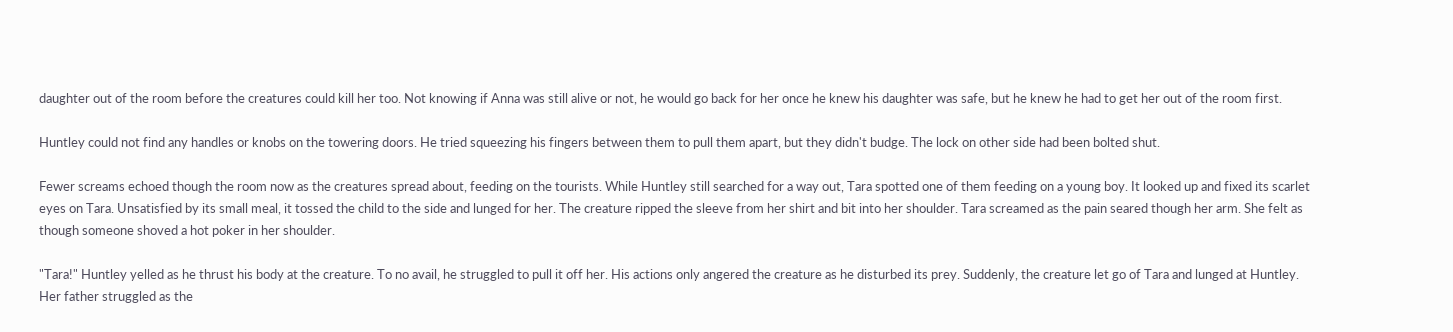daughter out of the room before the creatures could kill her too. Not knowing if Anna was still alive or not, he would go back for her once he knew his daughter was safe, but he knew he had to get her out of the room first.

Huntley could not find any handles or knobs on the towering doors. He tried squeezing his fingers between them to pull them apart, but they didn't budge. The lock on other side had been bolted shut.

Fewer screams echoed though the room now as the creatures spread about, feeding on the tourists. While Huntley still searched for a way out, Tara spotted one of them feeding on a young boy. It looked up and fixed its scarlet eyes on Tara. Unsatisfied by its small meal, it tossed the child to the side and lunged for her. The creature ripped the sleeve from her shirt and bit into her shoulder. Tara screamed as the pain seared though her arm. She felt as though someone shoved a hot poker in her shoulder.

"Tara!" Huntley yelled as he thrust his body at the creature. To no avail, he struggled to pull it off her. His actions only angered the creature as he disturbed its prey. Suddenly, the creature let go of Tara and lunged at Huntley. Her father struggled as the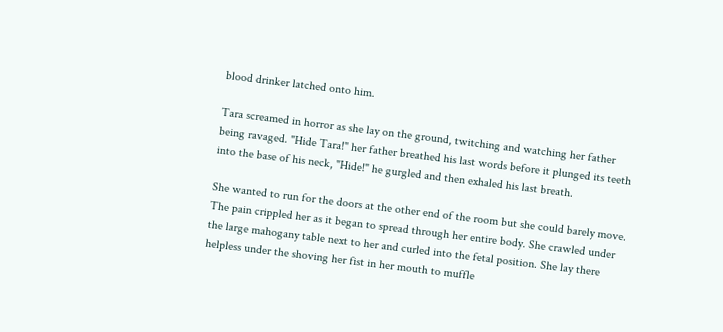blood drinker latched onto him.

Tara screamed in horror as she lay on the ground, twitching and watching her father being ravaged. "Hide Tara!" her father breathed his last words before it plunged its teeth into the base of his neck, "Hide!" he gurgled and then exhaled his last breath.

She wanted to run for the doors at the other end of the room but she could barely move. The pain crippled her as it began to spread through her entire body. She crawled under the large mahogany table next to her and curled into the fetal position. She lay there helpless under the shoving her fist in her mouth to muffle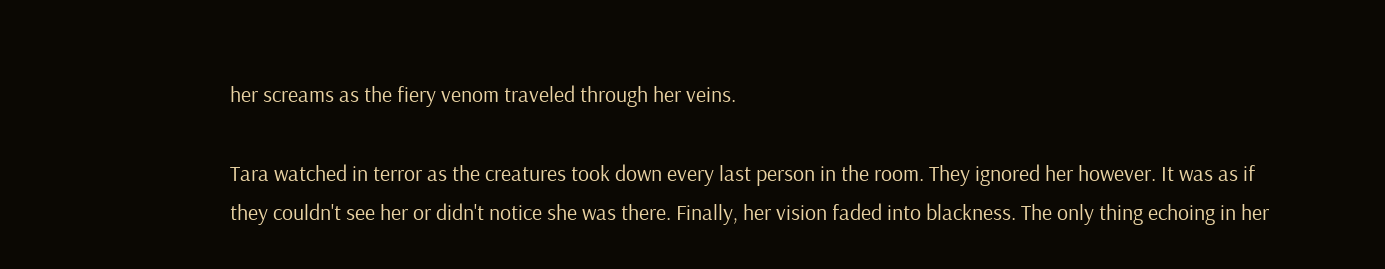her screams as the fiery venom traveled through her veins.

Tara watched in terror as the creatures took down every last person in the room. They ignored her however. It was as if they couldn't see her or didn't notice she was there. Finally, her vision faded into blackness. The only thing echoing in her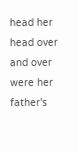head her head over and over were her father's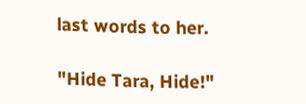last words to her.

"Hide Tara, Hide!"